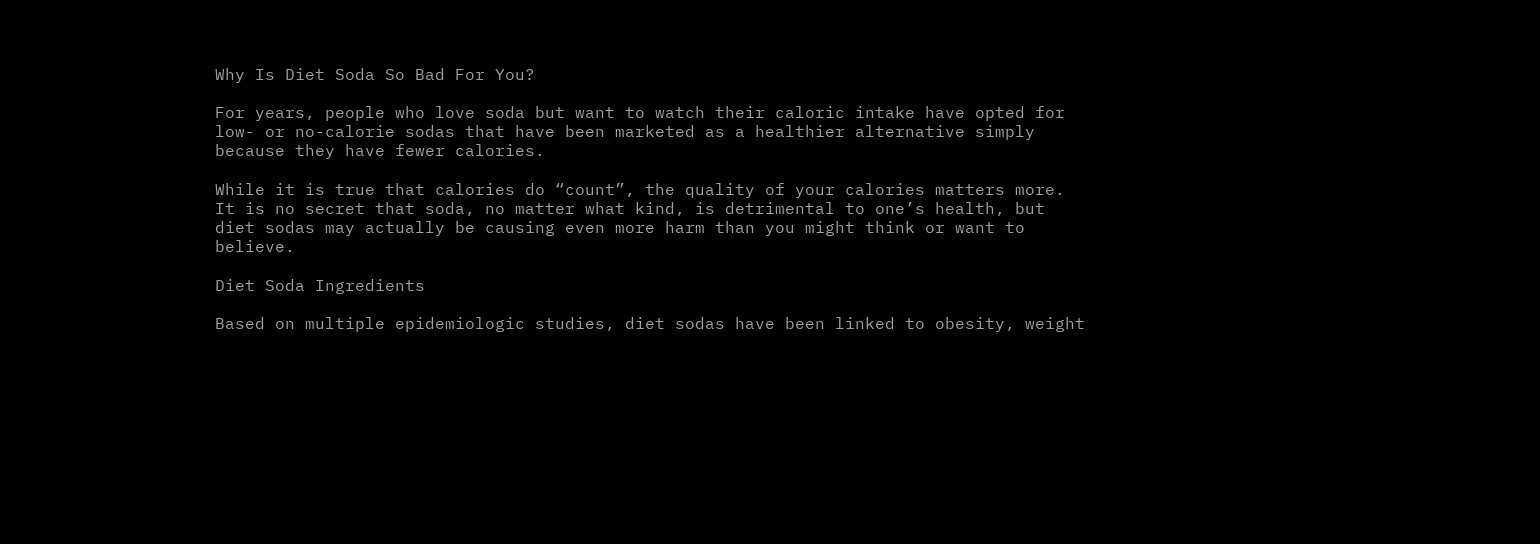Why Is Diet Soda So Bad For You?

For years, people who love soda but want to watch their caloric intake have opted for low- or no-calorie sodas that have been marketed as a healthier alternative simply because they have fewer calories.

While it is true that calories do “count”, the quality of your calories matters more. It is no secret that soda, no matter what kind, is detrimental to one’s health, but diet sodas may actually be causing even more harm than you might think or want to believe.

Diet Soda Ingredients

Based on multiple epidemiologic studies, diet sodas have been linked to obesity, weight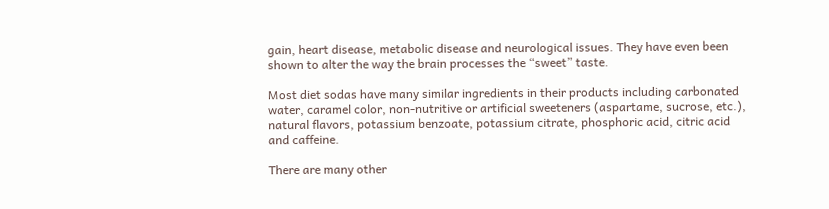gain, heart disease, metabolic disease and neurological issues. They have even been shown to alter the way the brain processes the “sweet” taste.

Most diet sodas have many similar ingredients in their products including carbonated water, caramel color, non-nutritive or artificial sweeteners (aspartame, sucrose, etc.), natural flavors, potassium benzoate, potassium citrate, phosphoric acid, citric acid and caffeine.

There are many other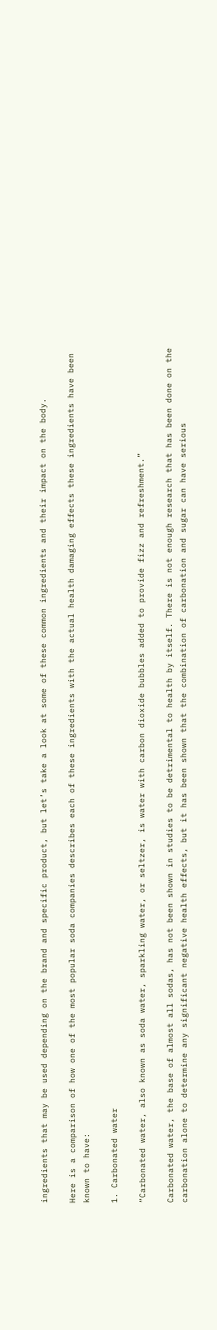ingredients that may be used depending on the brand and specific product, but let’s take a look at some of these common ingredients and their impact on the body.

Here is a comparison of how one of the most popular soda companies describes each of these ingredients with the actual health damaging effects these ingredients have been known to have:

1. Carbonated water

“Carbonated water, also known as soda water, sparkling water, or seltzer, is water with carbon dioxide bubbles added to provide fizz and refreshment.”

Carbonated water, the base of almost all sodas, has not been shown in studies to be detrimental to health by itself. There is not enough research that has been done on the carbonation alone to determine any significant negative health effects, but it has been shown that the combination of carbonation and sugar can have serious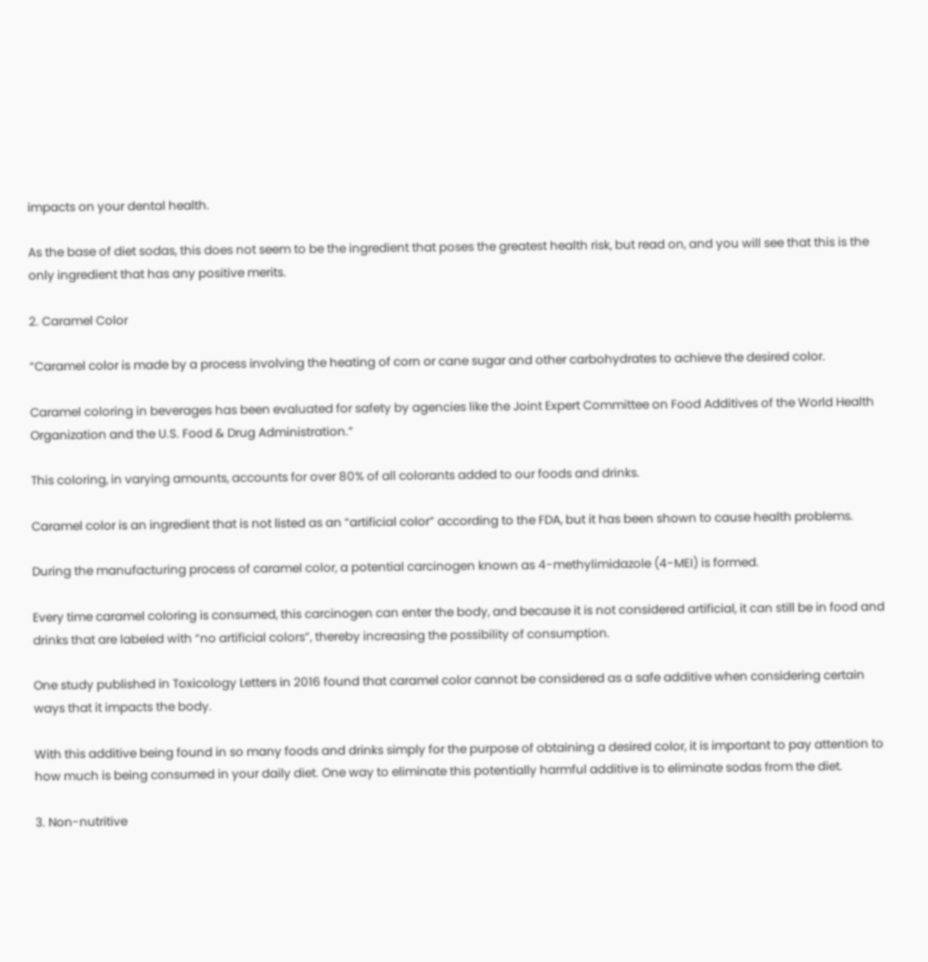impacts on your dental health.

As the base of diet sodas, this does not seem to be the ingredient that poses the greatest health risk, but read on, and you will see that this is the only ingredient that has any positive merits.

2. Caramel Color

“Caramel color is made by a process involving the heating of corn or cane sugar and other carbohydrates to achieve the desired color.

Caramel coloring in beverages has been evaluated for safety by agencies like the Joint Expert Committee on Food Additives of the World Health Organization and the U.S. Food & Drug Administration.”

This coloring, in varying amounts, accounts for over 80% of all colorants added to our foods and drinks.

Caramel color is an ingredient that is not listed as an “artificial color” according to the FDA, but it has been shown to cause health problems.

During the manufacturing process of caramel color, a potential carcinogen known as 4-methylimidazole (4-MEI) is formed.

Every time caramel coloring is consumed, this carcinogen can enter the body, and because it is not considered artificial, it can still be in food and drinks that are labeled with “no artificial colors”, thereby increasing the possibility of consumption.

One study published in Toxicology Letters in 2016 found that caramel color cannot be considered as a safe additive when considering certain ways that it impacts the body.

With this additive being found in so many foods and drinks simply for the purpose of obtaining a desired color, it is important to pay attention to how much is being consumed in your daily diet. One way to eliminate this potentially harmful additive is to eliminate sodas from the diet.

3. Non-nutritive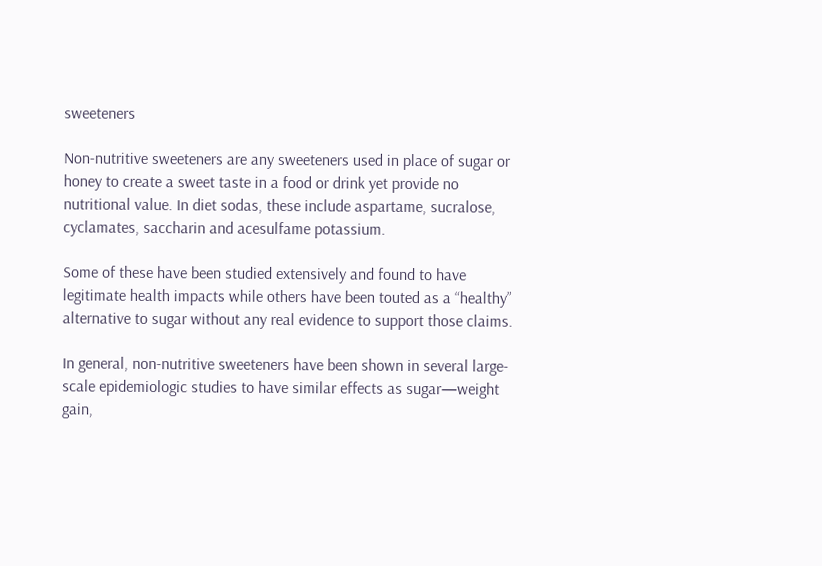sweeteners

Non-nutritive sweeteners are any sweeteners used in place of sugar or honey to create a sweet taste in a food or drink yet provide no nutritional value. In diet sodas, these include aspartame, sucralose, cyclamates, saccharin and acesulfame potassium.

Some of these have been studied extensively and found to have legitimate health impacts while others have been touted as a “healthy” alternative to sugar without any real evidence to support those claims.

In general, non-nutritive sweeteners have been shown in several large-scale epidemiologic studies to have similar effects as sugar—weight gain,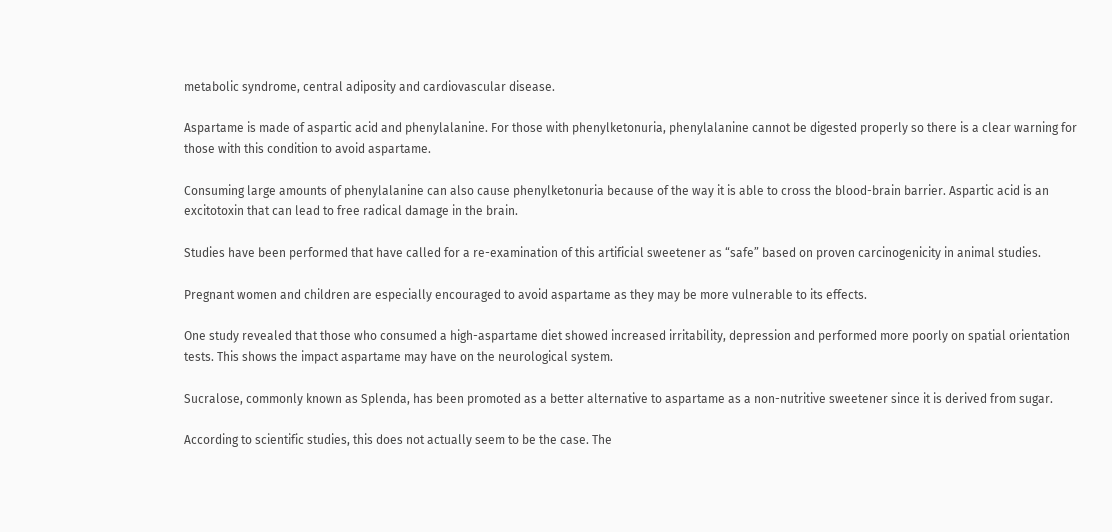metabolic syndrome, central adiposity and cardiovascular disease.

Aspartame is made of aspartic acid and phenylalanine. For those with phenylketonuria, phenylalanine cannot be digested properly so there is a clear warning for those with this condition to avoid aspartame.

Consuming large amounts of phenylalanine can also cause phenylketonuria because of the way it is able to cross the blood-brain barrier. Aspartic acid is an excitotoxin that can lead to free radical damage in the brain.

Studies have been performed that have called for a re-examination of this artificial sweetener as “safe” based on proven carcinogenicity in animal studies.

Pregnant women and children are especially encouraged to avoid aspartame as they may be more vulnerable to its effects.

One study revealed that those who consumed a high-aspartame diet showed increased irritability, depression and performed more poorly on spatial orientation tests. This shows the impact aspartame may have on the neurological system.

Sucralose, commonly known as Splenda, has been promoted as a better alternative to aspartame as a non-nutritive sweetener since it is derived from sugar.

According to scientific studies, this does not actually seem to be the case. The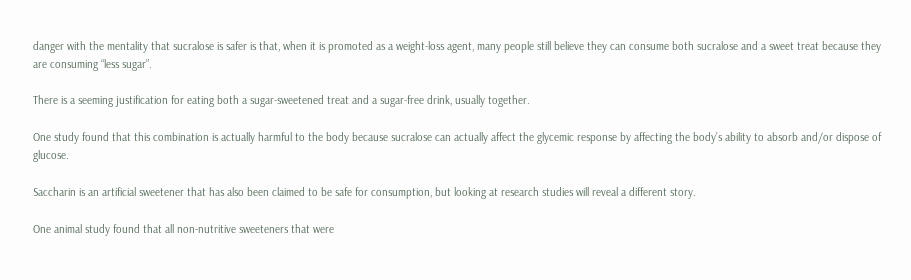danger with the mentality that sucralose is safer is that, when it is promoted as a weight-loss agent, many people still believe they can consume both sucralose and a sweet treat because they are consuming “less sugar”.

There is a seeming justification for eating both a sugar-sweetened treat and a sugar-free drink, usually together.

One study found that this combination is actually harmful to the body because sucralose can actually affect the glycemic response by affecting the body’s ability to absorb and/or dispose of glucose.

Saccharin is an artificial sweetener that has also been claimed to be safe for consumption, but looking at research studies will reveal a different story.

One animal study found that all non-nutritive sweeteners that were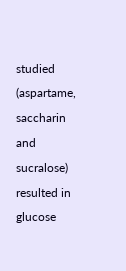studied (aspartame, saccharin and sucralose) resulted in glucose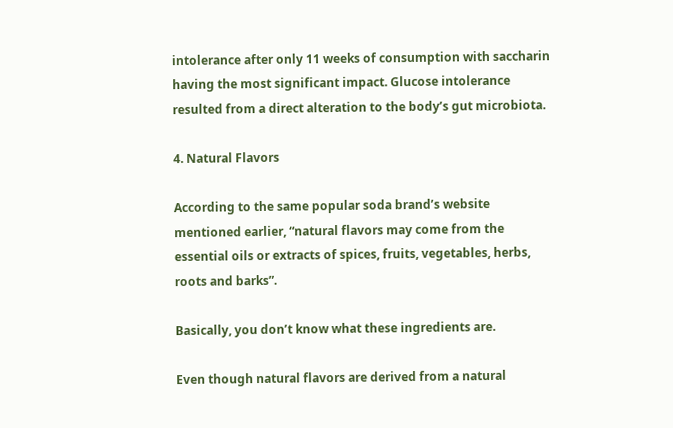intolerance after only 11 weeks of consumption with saccharin having the most significant impact. Glucose intolerance resulted from a direct alteration to the body’s gut microbiota.

4. Natural Flavors

According to the same popular soda brand’s website mentioned earlier, “natural flavors may come from the essential oils or extracts of spices, fruits, vegetables, herbs, roots and barks”.

Basically, you don’t know what these ingredients are.

Even though natural flavors are derived from a natural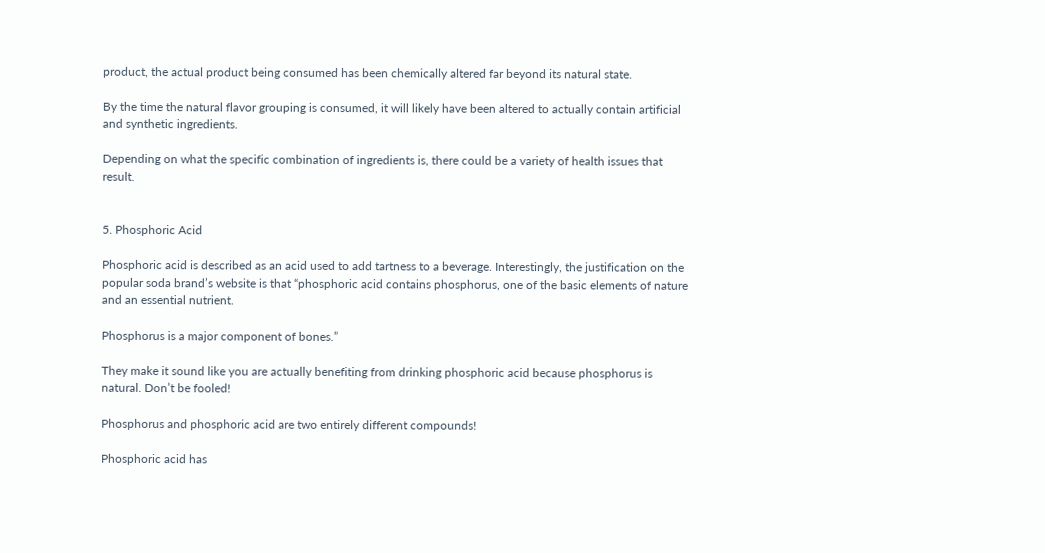product, the actual product being consumed has been chemically altered far beyond its natural state.

By the time the natural flavor grouping is consumed, it will likely have been altered to actually contain artificial and synthetic ingredients.

Depending on what the specific combination of ingredients is, there could be a variety of health issues that result.


5. Phosphoric Acid

Phosphoric acid is described as an acid used to add tartness to a beverage. Interestingly, the justification on the popular soda brand’s website is that “phosphoric acid contains phosphorus, one of the basic elements of nature and an essential nutrient.

Phosphorus is a major component of bones.”

They make it sound like you are actually benefiting from drinking phosphoric acid because phosphorus is natural. Don’t be fooled!

Phosphorus and phosphoric acid are two entirely different compounds!

Phosphoric acid has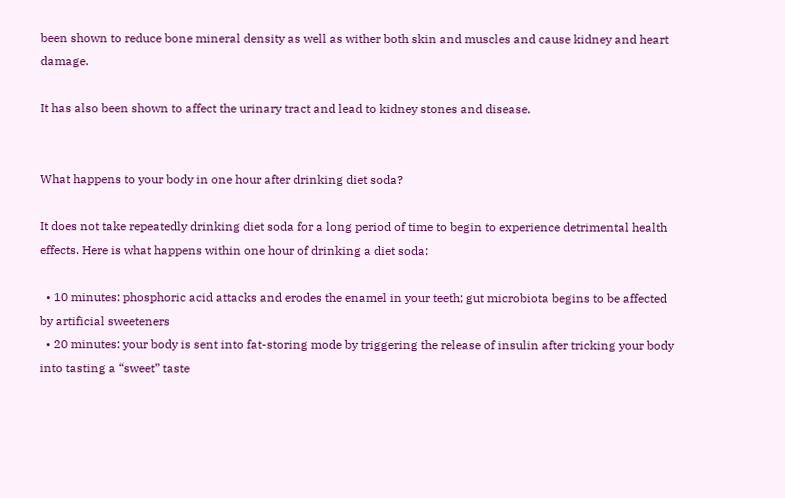been shown to reduce bone mineral density as well as wither both skin and muscles and cause kidney and heart damage.

It has also been shown to affect the urinary tract and lead to kidney stones and disease.


What happens to your body in one hour after drinking diet soda?

It does not take repeatedly drinking diet soda for a long period of time to begin to experience detrimental health effects. Here is what happens within one hour of drinking a diet soda:

  • 10 minutes: phosphoric acid attacks and erodes the enamel in your teeth; gut microbiota begins to be affected by artificial sweeteners
  • 20 minutes: your body is sent into fat-storing mode by triggering the release of insulin after tricking your body into tasting a “sweet” taste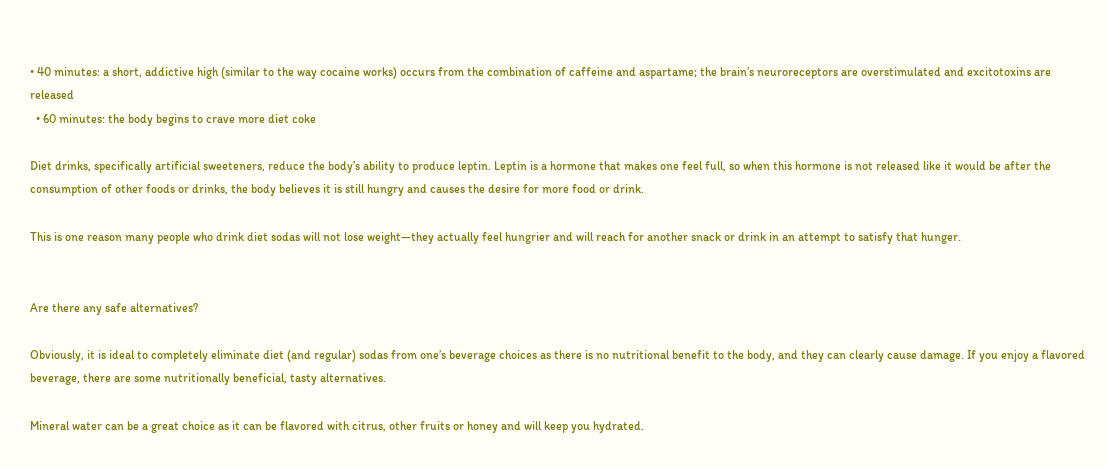• 40 minutes: a short, addictive high (similar to the way cocaine works) occurs from the combination of caffeine and aspartame; the brain’s neuroreceptors are overstimulated and excitotoxins are released
  • 60 minutes: the body begins to crave more diet coke

Diet drinks, specifically artificial sweeteners, reduce the body’s ability to produce leptin. Leptin is a hormone that makes one feel full, so when this hormone is not released like it would be after the consumption of other foods or drinks, the body believes it is still hungry and causes the desire for more food or drink.

This is one reason many people who drink diet sodas will not lose weight—they actually feel hungrier and will reach for another snack or drink in an attempt to satisfy that hunger.


Are there any safe alternatives?

Obviously, it is ideal to completely eliminate diet (and regular) sodas from one’s beverage choices as there is no nutritional benefit to the body, and they can clearly cause damage. If you enjoy a flavored beverage, there are some nutritionally beneficial, tasty alternatives.

Mineral water can be a great choice as it can be flavored with citrus, other fruits or honey and will keep you hydrated.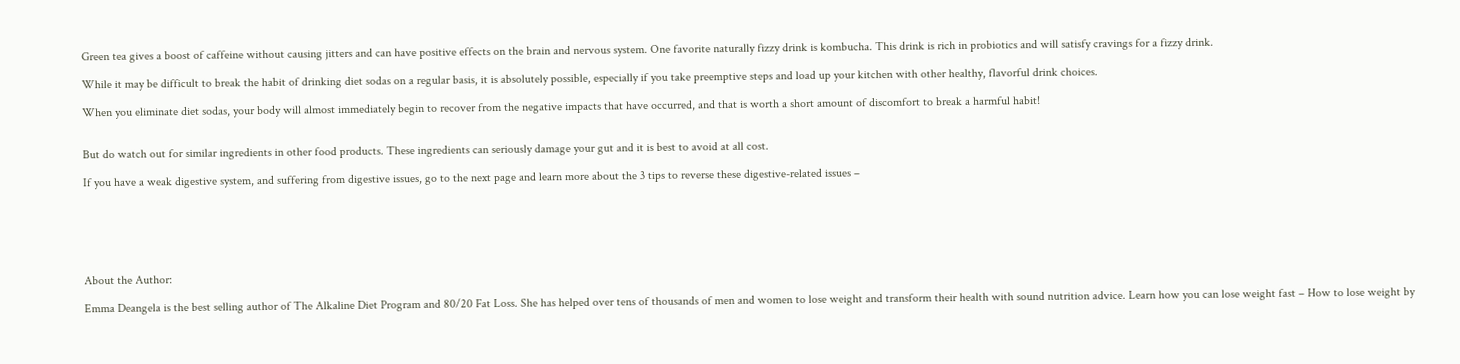Green tea gives a boost of caffeine without causing jitters and can have positive effects on the brain and nervous system. One favorite naturally fizzy drink is kombucha. This drink is rich in probiotics and will satisfy cravings for a fizzy drink.

While it may be difficult to break the habit of drinking diet sodas on a regular basis, it is absolutely possible, especially if you take preemptive steps and load up your kitchen with other healthy, flavorful drink choices.

When you eliminate diet sodas, your body will almost immediately begin to recover from the negative impacts that have occurred, and that is worth a short amount of discomfort to break a harmful habit!


But do watch out for similar ingredients in other food products. These ingredients can seriously damage your gut and it is best to avoid at all cost.

If you have a weak digestive system, and suffering from digestive issues, go to the next page and learn more about the 3 tips to reverse these digestive-related issues –






About the Author:

Emma Deangela is the best selling author of The Alkaline Diet Program and 80/20 Fat Loss. She has helped over tens of thousands of men and women to lose weight and transform their health with sound nutrition advice. Learn how you can lose weight fast – How to lose weight by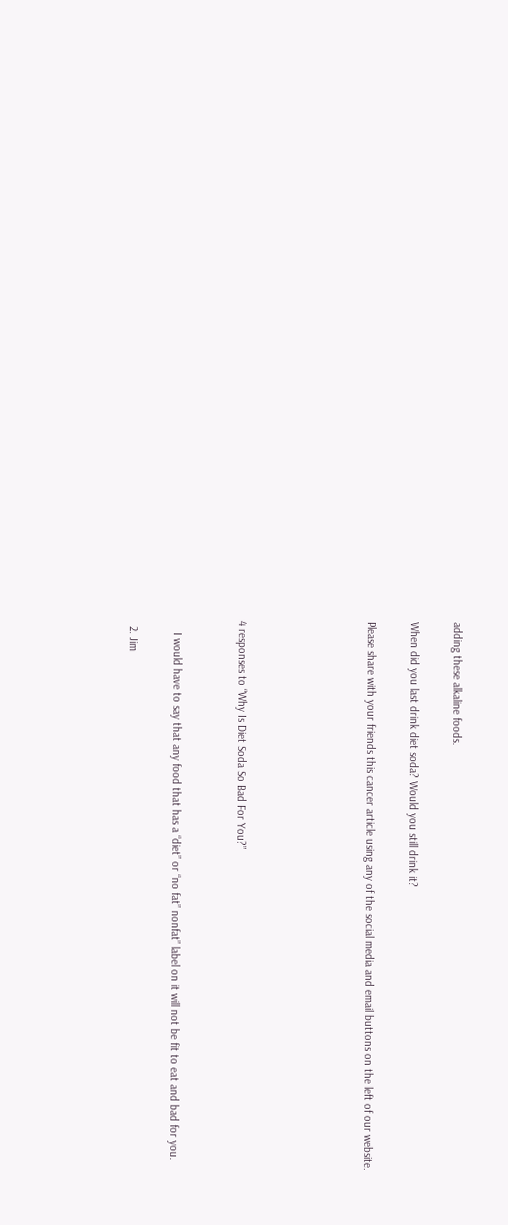adding these alkaline foods.

When did you last drink diet soda? Would you still drink it?

Please share with your friends this cancer article using any of the social media and email buttons on the left of our website.





4 responses to “Why Is Diet Soda So Bad For You?”


    I would have to say that any food that has a “diet” or “no fat” nonfat” label on it will not be fit to eat and bad for you.

  2. Jim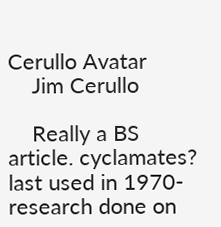Cerullo Avatar
    Jim Cerullo

    Really a BS article. cyclamates? last used in 1970- research done on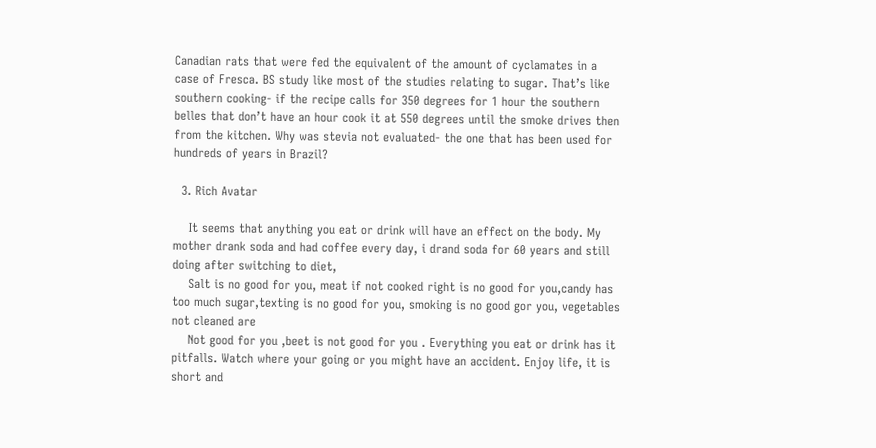Canadian rats that were fed the equivalent of the amount of cyclamates in a case of Fresca. BS study like most of the studies relating to sugar. That’s like southern cooking- if the recipe calls for 350 degrees for 1 hour the southern belles that don’t have an hour cook it at 550 degrees until the smoke drives then from the kitchen. Why was stevia not evaluated- the one that has been used for hundreds of years in Brazil?

  3. Rich Avatar

    It seems that anything you eat or drink will have an effect on the body. My mother drank soda and had coffee every day, i drand soda for 60 years and still doing after switching to diet,
    Salt is no good for you, meat if not cooked right is no good for you,candy has too much sugar,texting is no good for you, smoking is no good gor you, vegetables not cleaned are
    Not good for you ,beet is not good for you . Everything you eat or drink has it pitfalls. Watch where your going or you might have an accident. Enjoy life, it is short and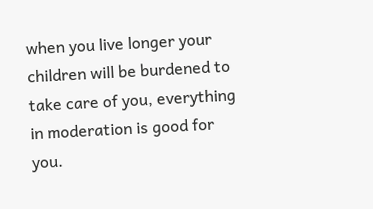when you live longer your children will be burdened to take care of you, everything in moderation is good for you.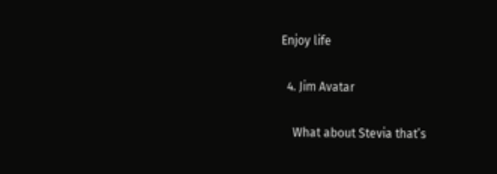Enjoy life

  4. Jim Avatar

    What about Stevia that’s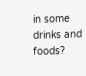in some drinks and foods?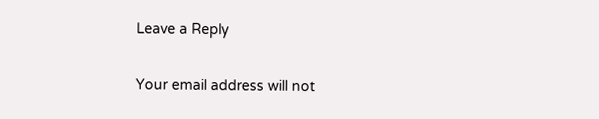Leave a Reply

Your email address will not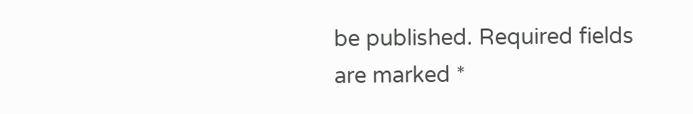be published. Required fields are marked *